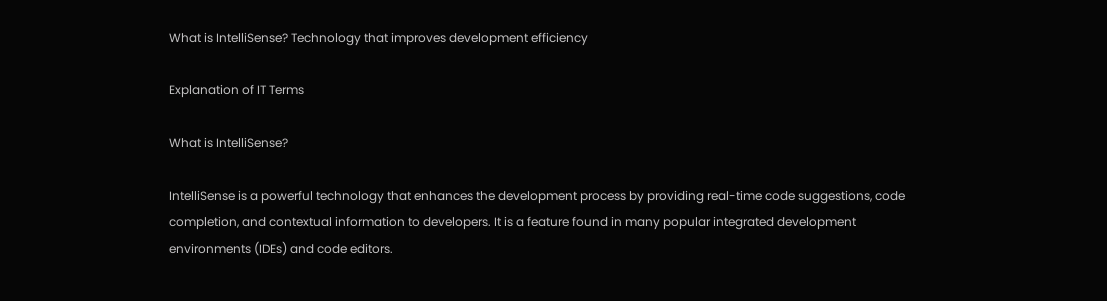What is IntelliSense? Technology that improves development efficiency

Explanation of IT Terms

What is IntelliSense?

IntelliSense is a powerful technology that enhances the development process by providing real-time code suggestions, code completion, and contextual information to developers. It is a feature found in many popular integrated development environments (IDEs) and code editors.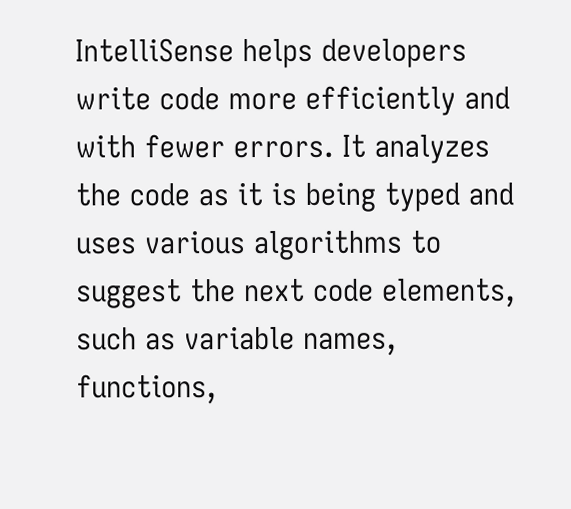IntelliSense helps developers write code more efficiently and with fewer errors. It analyzes the code as it is being typed and uses various algorithms to suggest the next code elements, such as variable names, functions,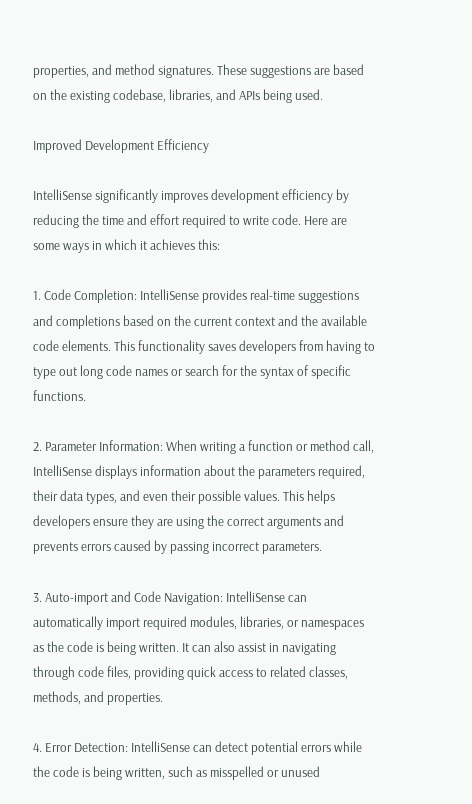properties, and method signatures. These suggestions are based on the existing codebase, libraries, and APIs being used.

Improved Development Efficiency

IntelliSense significantly improves development efficiency by reducing the time and effort required to write code. Here are some ways in which it achieves this:

1. Code Completion: IntelliSense provides real-time suggestions and completions based on the current context and the available code elements. This functionality saves developers from having to type out long code names or search for the syntax of specific functions.

2. Parameter Information: When writing a function or method call, IntelliSense displays information about the parameters required, their data types, and even their possible values. This helps developers ensure they are using the correct arguments and prevents errors caused by passing incorrect parameters.

3. Auto-import and Code Navigation: IntelliSense can automatically import required modules, libraries, or namespaces as the code is being written. It can also assist in navigating through code files, providing quick access to related classes, methods, and properties.

4. Error Detection: IntelliSense can detect potential errors while the code is being written, such as misspelled or unused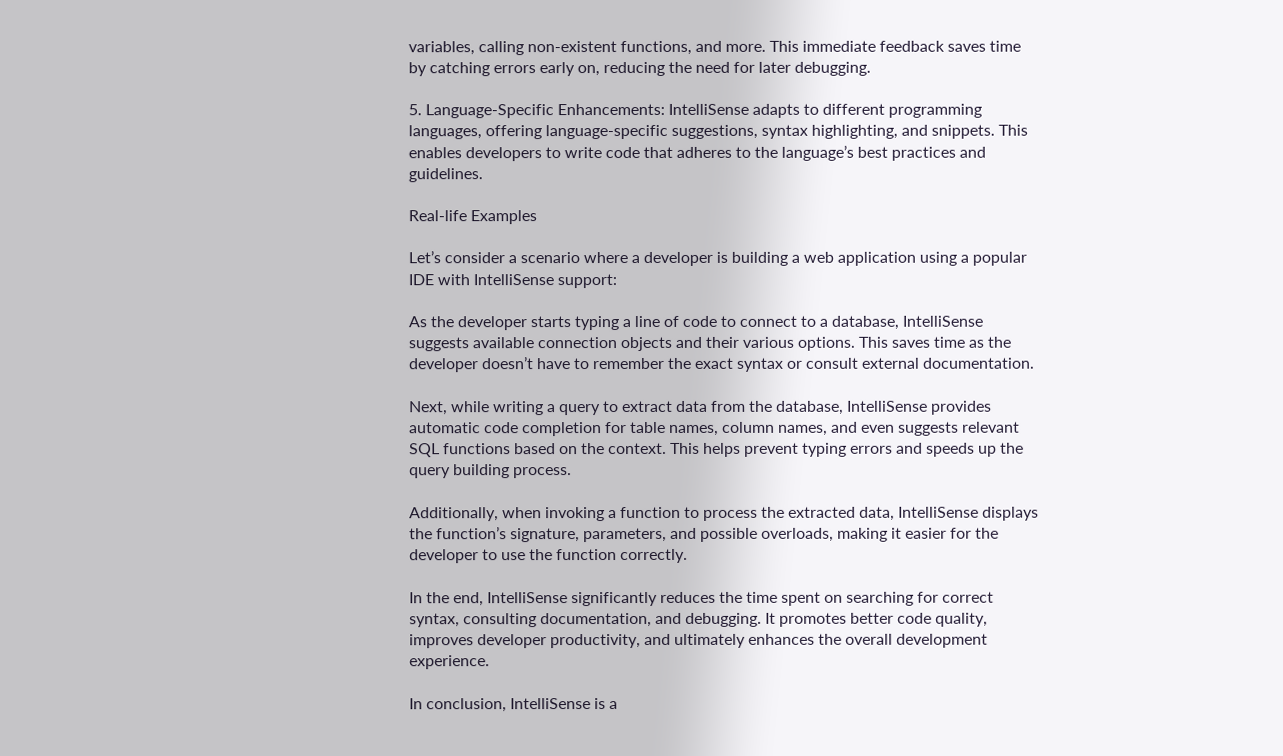variables, calling non-existent functions, and more. This immediate feedback saves time by catching errors early on, reducing the need for later debugging.

5. Language-Specific Enhancements: IntelliSense adapts to different programming languages, offering language-specific suggestions, syntax highlighting, and snippets. This enables developers to write code that adheres to the language’s best practices and guidelines.

Real-life Examples

Let’s consider a scenario where a developer is building a web application using a popular IDE with IntelliSense support:

As the developer starts typing a line of code to connect to a database, IntelliSense suggests available connection objects and their various options. This saves time as the developer doesn’t have to remember the exact syntax or consult external documentation.

Next, while writing a query to extract data from the database, IntelliSense provides automatic code completion for table names, column names, and even suggests relevant SQL functions based on the context. This helps prevent typing errors and speeds up the query building process.

Additionally, when invoking a function to process the extracted data, IntelliSense displays the function’s signature, parameters, and possible overloads, making it easier for the developer to use the function correctly.

In the end, IntelliSense significantly reduces the time spent on searching for correct syntax, consulting documentation, and debugging. It promotes better code quality, improves developer productivity, and ultimately enhances the overall development experience.

In conclusion, IntelliSense is a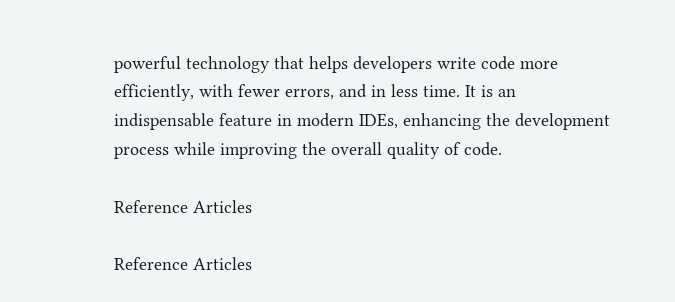powerful technology that helps developers write code more efficiently, with fewer errors, and in less time. It is an indispensable feature in modern IDEs, enhancing the development process while improving the overall quality of code.

Reference Articles

Reference Articles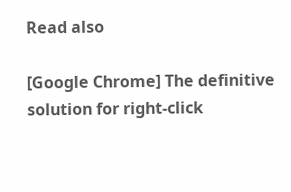Read also

[Google Chrome] The definitive solution for right-click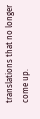translations that no longer come up.